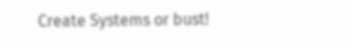Create Systems or bust!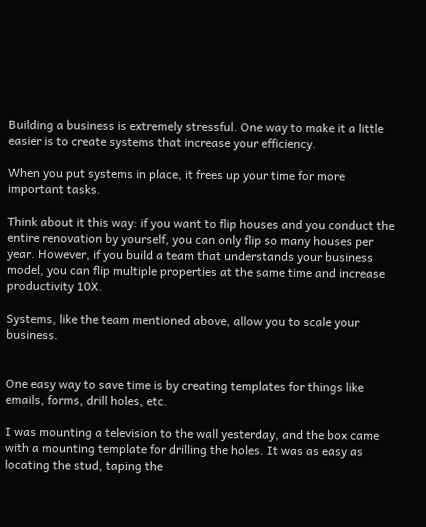Building a business is extremely stressful. One way to make it a little easier is to create systems that increase your efficiency.

When you put systems in place, it frees up your time for more important tasks.

Think about it this way: if you want to flip houses and you conduct the entire renovation by yourself, you can only flip so many houses per year. However, if you build a team that understands your business model, you can flip multiple properties at the same time and increase productivity 10X.

Systems, like the team mentioned above, allow you to scale your business.


One easy way to save time is by creating templates for things like emails, forms, drill holes, etc.

I was mounting a television to the wall yesterday, and the box came with a mounting template for drilling the holes. It was as easy as locating the stud, taping the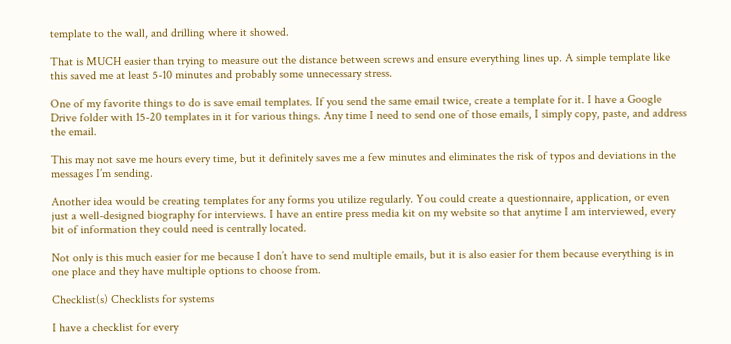template to the wall, and drilling where it showed.

That is MUCH easier than trying to measure out the distance between screws and ensure everything lines up. A simple template like this saved me at least 5-10 minutes and probably some unnecessary stress.

One of my favorite things to do is save email templates. If you send the same email twice, create a template for it. I have a Google Drive folder with 15-20 templates in it for various things. Any time I need to send one of those emails, I simply copy, paste, and address the email.

This may not save me hours every time, but it definitely saves me a few minutes and eliminates the risk of typos and deviations in the messages I’m sending.

Another idea would be creating templates for any forms you utilize regularly. You could create a questionnaire, application, or even just a well-designed biography for interviews. I have an entire press media kit on my website so that anytime I am interviewed, every bit of information they could need is centrally located.

Not only is this much easier for me because I don’t have to send multiple emails, but it is also easier for them because everything is in one place and they have multiple options to choose from.

Checklist(s) Checklists for systems

I have a checklist for every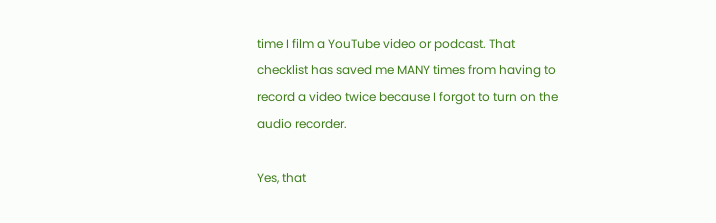time I film a YouTube video or podcast. That checklist has saved me MANY times from having to record a video twice because I forgot to turn on the audio recorder.

Yes, that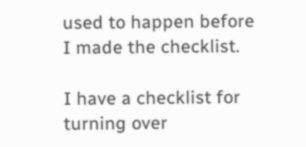used to happen before I made the checklist.

I have a checklist for turning over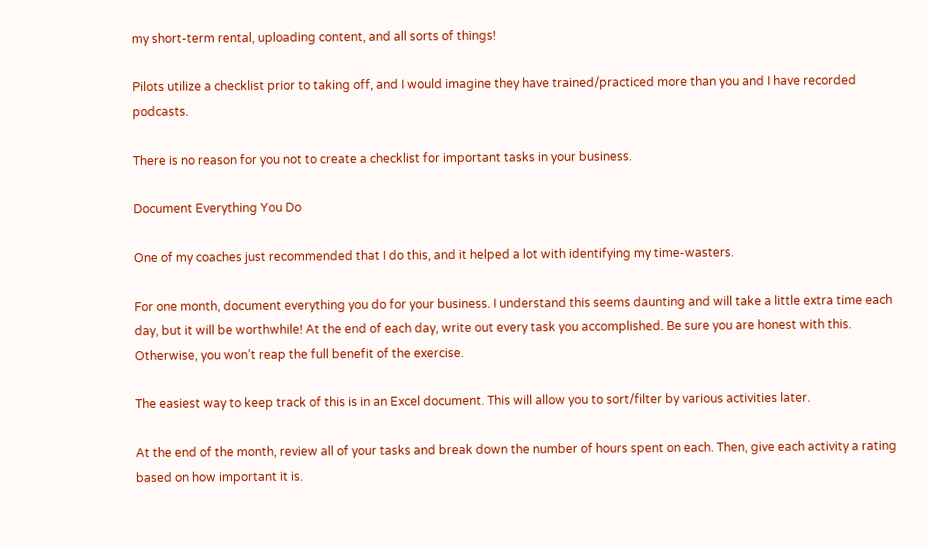my short-term rental, uploading content, and all sorts of things!

Pilots utilize a checklist prior to taking off, and I would imagine they have trained/practiced more than you and I have recorded podcasts.

There is no reason for you not to create a checklist for important tasks in your business.

Document Everything You Do

One of my coaches just recommended that I do this, and it helped a lot with identifying my time-wasters.

For one month, document everything you do for your business. I understand this seems daunting and will take a little extra time each day, but it will be worthwhile! At the end of each day, write out every task you accomplished. Be sure you are honest with this. Otherwise, you won’t reap the full benefit of the exercise.

The easiest way to keep track of this is in an Excel document. This will allow you to sort/filter by various activities later.

At the end of the month, review all of your tasks and break down the number of hours spent on each. Then, give each activity a rating based on how important it is.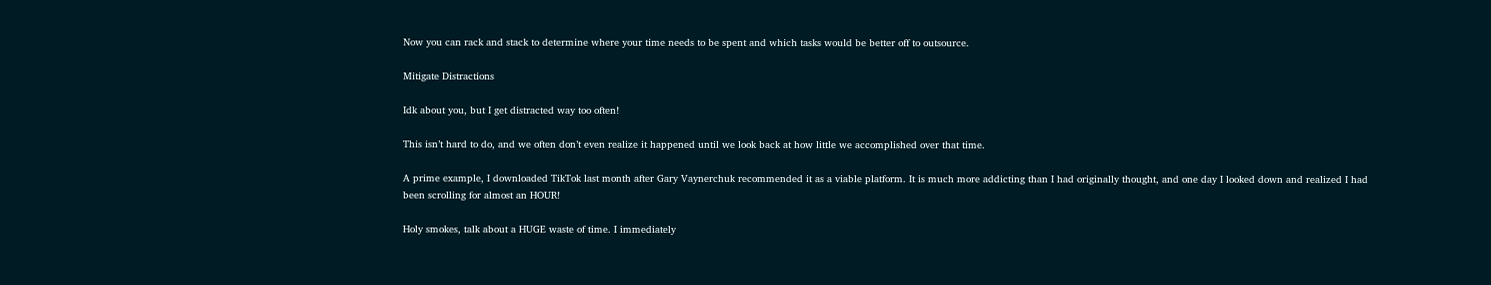Now you can rack and stack to determine where your time needs to be spent and which tasks would be better off to outsource.

Mitigate Distractions

Idk about you, but I get distracted way too often!

This isn’t hard to do, and we often don’t even realize it happened until we look back at how little we accomplished over that time.

A prime example, I downloaded TikTok last month after Gary Vaynerchuk recommended it as a viable platform. It is much more addicting than I had originally thought, and one day I looked down and realized I had been scrolling for almost an HOUR!

Holy smokes, talk about a HUGE waste of time. I immediately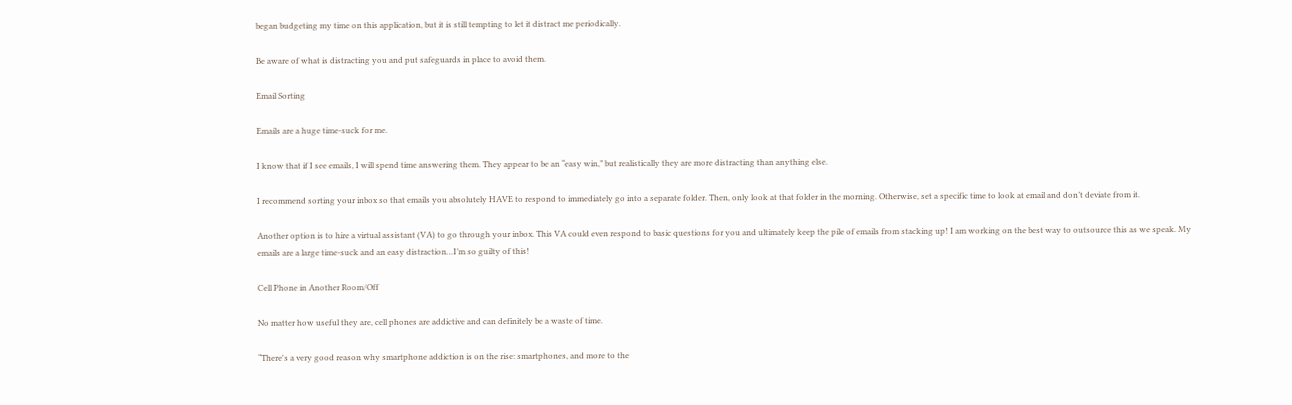began budgeting my time on this application, but it is still tempting to let it distract me periodically.

Be aware of what is distracting you and put safeguards in place to avoid them.

Email Sorting

Emails are a huge time-suck for me.

I know that if I see emails, I will spend time answering them. They appear to be an “easy win,” but realistically they are more distracting than anything else.

I recommend sorting your inbox so that emails you absolutely HAVE to respond to immediately go into a separate folder. Then, only look at that folder in the morning. Otherwise, set a specific time to look at email and don’t deviate from it.

Another option is to hire a virtual assistant (VA) to go through your inbox. This VA could even respond to basic questions for you and ultimately keep the pile of emails from stacking up! I am working on the best way to outsource this as we speak. My emails are a large time-suck and an easy distraction…I’m so guilty of this!

Cell Phone in Another Room/Off

No matter how useful they are, cell phones are addictive and can definitely be a waste of time.

“There's a very good reason why smartphone addiction is on the rise: smartphones, and more to the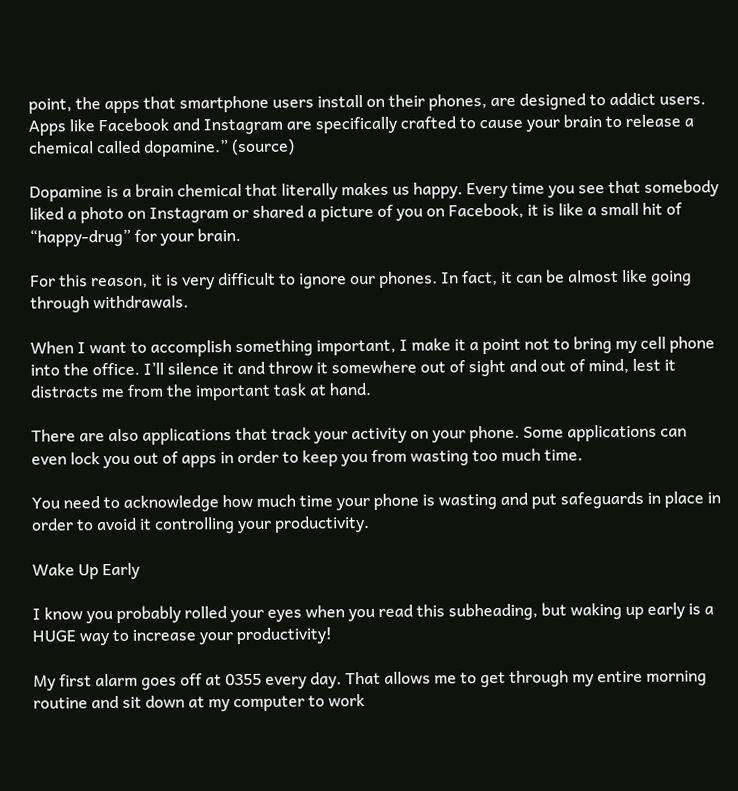point, the apps that smartphone users install on their phones, are designed to addict users. Apps like Facebook and Instagram are specifically crafted to cause your brain to release a chemical called dopamine.” (source)

Dopamine is a brain chemical that literally makes us happy. Every time you see that somebody liked a photo on Instagram or shared a picture of you on Facebook, it is like a small hit of “happy-drug” for your brain.

For this reason, it is very difficult to ignore our phones. In fact, it can be almost like going through withdrawals.

When I want to accomplish something important, I make it a point not to bring my cell phone into the office. I’ll silence it and throw it somewhere out of sight and out of mind, lest it distracts me from the important task at hand.

There are also applications that track your activity on your phone. Some applications can even lock you out of apps in order to keep you from wasting too much time.

You need to acknowledge how much time your phone is wasting and put safeguards in place in order to avoid it controlling your productivity.

Wake Up Early

I know you probably rolled your eyes when you read this subheading, but waking up early is a HUGE way to increase your productivity!

My first alarm goes off at 0355 every day. That allows me to get through my entire morning routine and sit down at my computer to work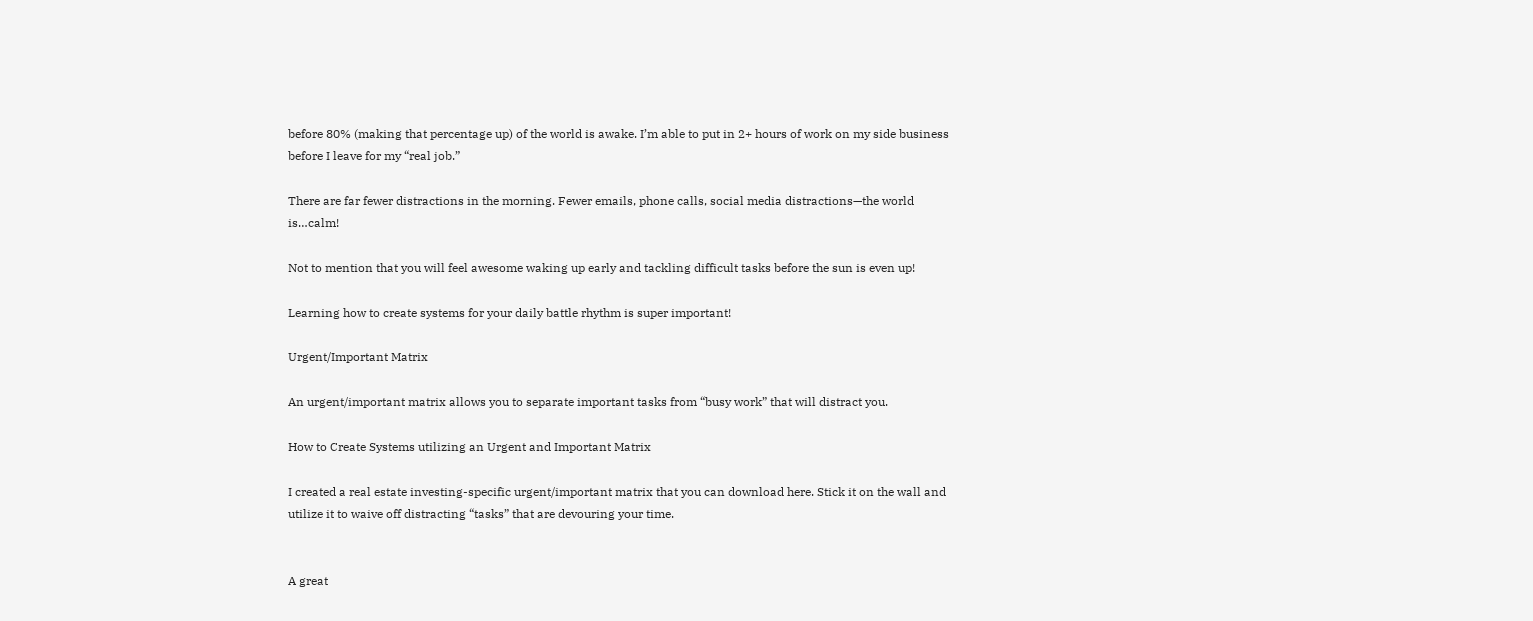before 80% (making that percentage up) of the world is awake. I’m able to put in 2+ hours of work on my side business before I leave for my “real job.”

There are far fewer distractions in the morning. Fewer emails, phone calls, social media distractions—the world is…calm!

Not to mention that you will feel awesome waking up early and tackling difficult tasks before the sun is even up!

Learning how to create systems for your daily battle rhythm is super important!

Urgent/Important Matrix

An urgent/important matrix allows you to separate important tasks from “busy work” that will distract you.

How to Create Systems utilizing an Urgent and Important Matrix

I created a real estate investing-specific urgent/important matrix that you can download here. Stick it on the wall and utilize it to waive off distracting “tasks” that are devouring your time.


A great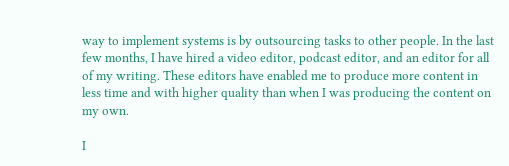way to implement systems is by outsourcing tasks to other people. In the last few months, I have hired a video editor, podcast editor, and an editor for all of my writing. These editors have enabled me to produce more content in less time and with higher quality than when I was producing the content on my own.

I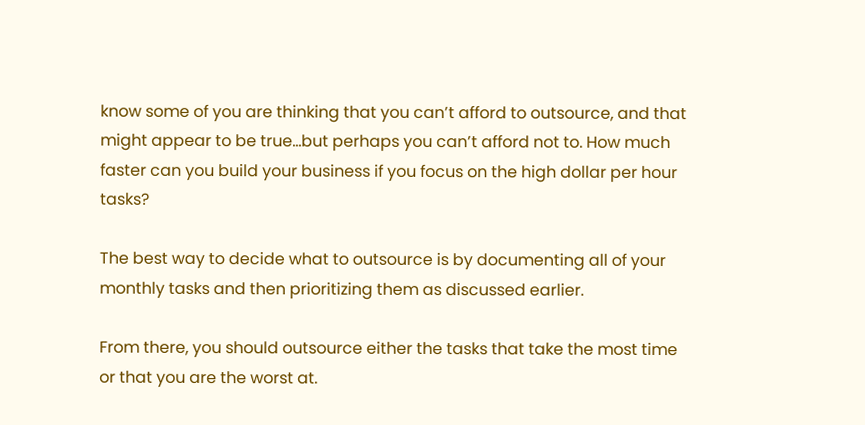know some of you are thinking that you can’t afford to outsource, and that might appear to be true…but perhaps you can’t afford not to. How much faster can you build your business if you focus on the high dollar per hour tasks?

The best way to decide what to outsource is by documenting all of your monthly tasks and then prioritizing them as discussed earlier.

From there, you should outsource either the tasks that take the most time or that you are the worst at.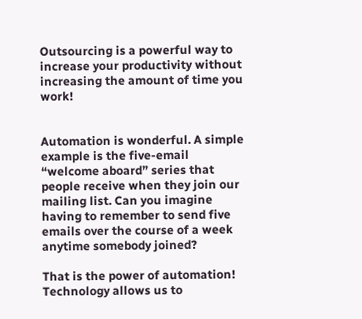Outsourcing is a powerful way to increase your productivity without increasing the amount of time you work!


Automation is wonderful. A simple example is the five-email “welcome aboard” series that people receive when they join our mailing list. Can you imagine having to remember to send five emails over the course of a week anytime somebody joined?

That is the power of automation! Technology allows us to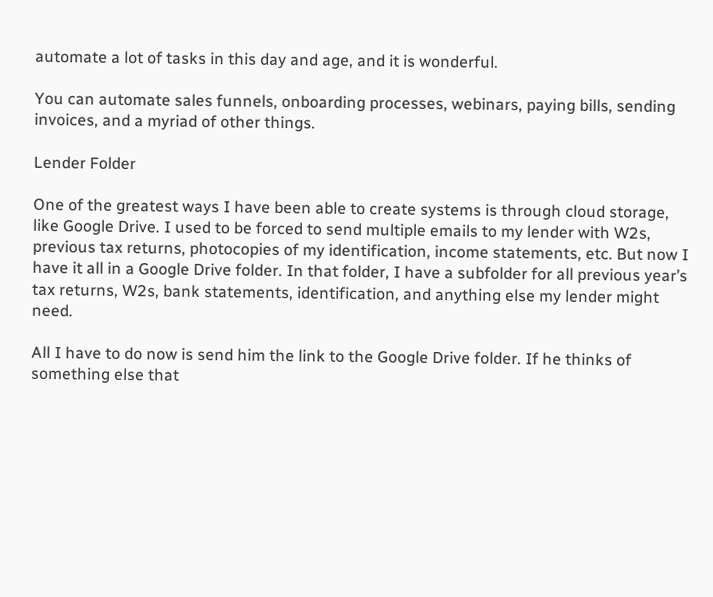automate a lot of tasks in this day and age, and it is wonderful.

You can automate sales funnels, onboarding processes, webinars, paying bills, sending invoices, and a myriad of other things.

Lender Folder

One of the greatest ways I have been able to create systems is through cloud storage, like Google Drive. I used to be forced to send multiple emails to my lender with W2s, previous tax returns, photocopies of my identification, income statements, etc. But now I have it all in a Google Drive folder. In that folder, I have a subfolder for all previous year’s tax returns, W2s, bank statements, identification, and anything else my lender might need.

All I have to do now is send him the link to the Google Drive folder. If he thinks of something else that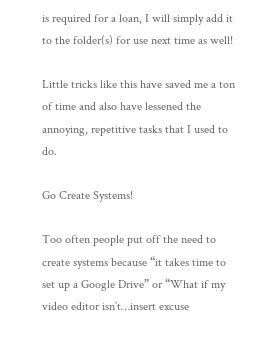is required for a loan, I will simply add it to the folder(s) for use next time as well!

Little tricks like this have saved me a ton of time and also have lessened the annoying, repetitive tasks that I used to do.

Go Create Systems!

Too often people put off the need to create systems because “it takes time to set up a Google Drive” or “What if my video editor isn’t…insert excuse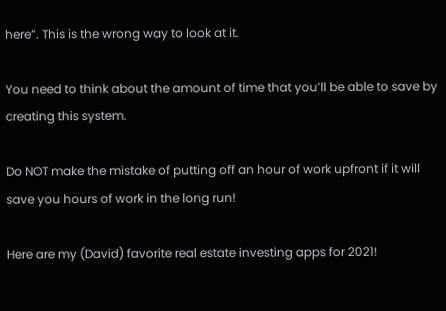here”. This is the wrong way to look at it.

You need to think about the amount of time that you’ll be able to save by creating this system.

Do NOT make the mistake of putting off an hour of work upfront if it will save you hours of work in the long run!

Here are my (David) favorite real estate investing apps for 2021!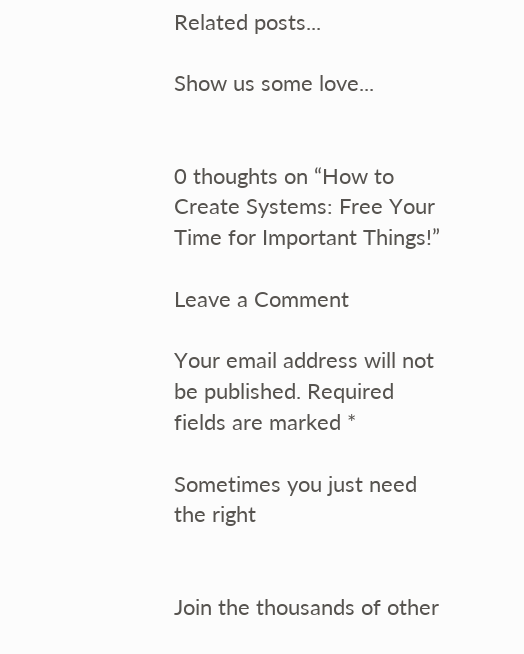Related posts...

Show us some love...


0 thoughts on “How to Create Systems: Free Your Time for Important Things!”

Leave a Comment

Your email address will not be published. Required fields are marked *

Sometimes you just need the right


Join the thousands of other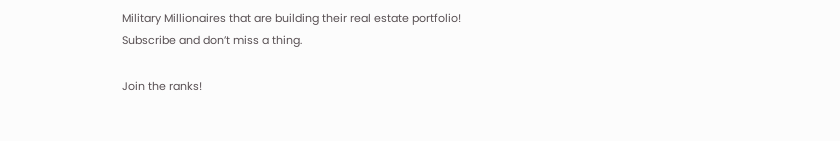Military Millionaires that are building their real estate portfolio! Subscribe and don’t miss a thing.

Join the ranks!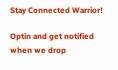Stay Connected Warrior!

Optin and get notified when we drop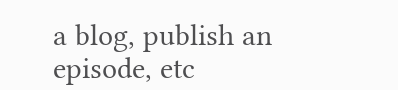a blog, publish an episode, etc